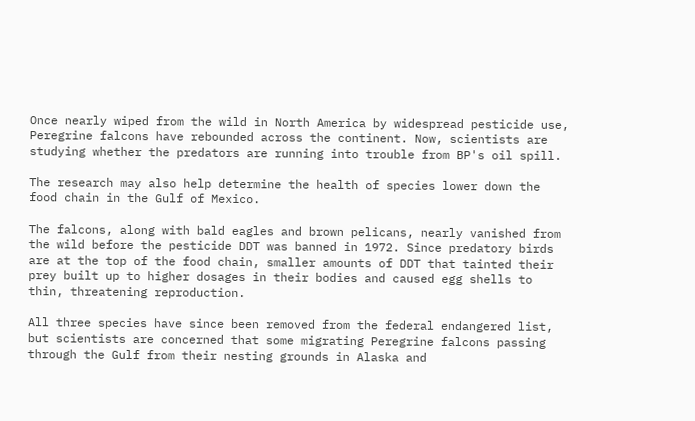Once nearly wiped from the wild in North America by widespread pesticide use, Peregrine falcons have rebounded across the continent. Now, scientists are studying whether the predators are running into trouble from BP's oil spill.

The research may also help determine the health of species lower down the food chain in the Gulf of Mexico.

The falcons, along with bald eagles and brown pelicans, nearly vanished from the wild before the pesticide DDT was banned in 1972. Since predatory birds are at the top of the food chain, smaller amounts of DDT that tainted their prey built up to higher dosages in their bodies and caused egg shells to thin, threatening reproduction.

All three species have since been removed from the federal endangered list, but scientists are concerned that some migrating Peregrine falcons passing through the Gulf from their nesting grounds in Alaska and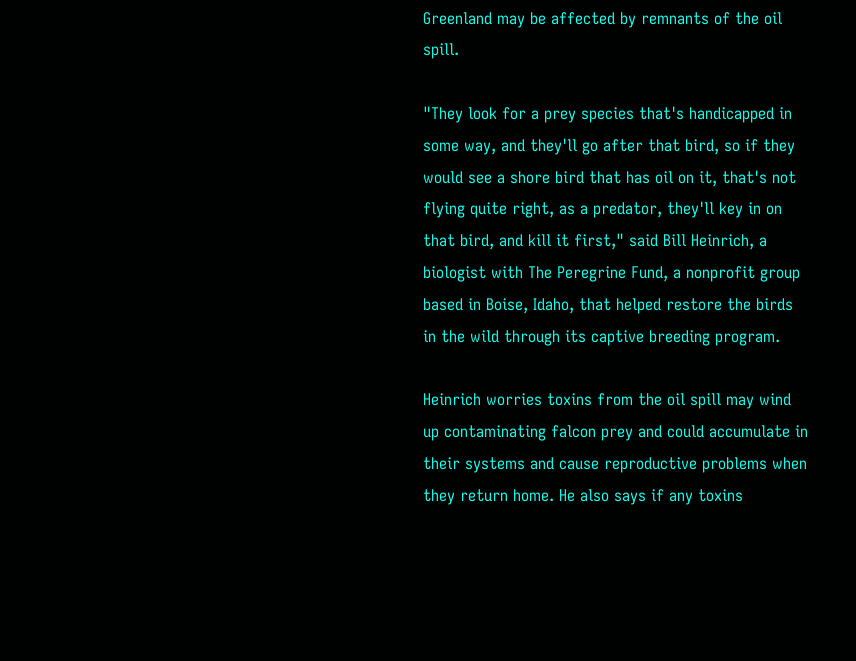Greenland may be affected by remnants of the oil spill.

"They look for a prey species that's handicapped in some way, and they'll go after that bird, so if they would see a shore bird that has oil on it, that's not flying quite right, as a predator, they'll key in on that bird, and kill it first," said Bill Heinrich, a biologist with The Peregrine Fund, a nonprofit group based in Boise, Idaho, that helped restore the birds in the wild through its captive breeding program.

Heinrich worries toxins from the oil spill may wind up contaminating falcon prey and could accumulate in their systems and cause reproductive problems when they return home. He also says if any toxins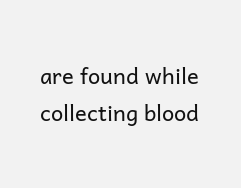are found while collecting blood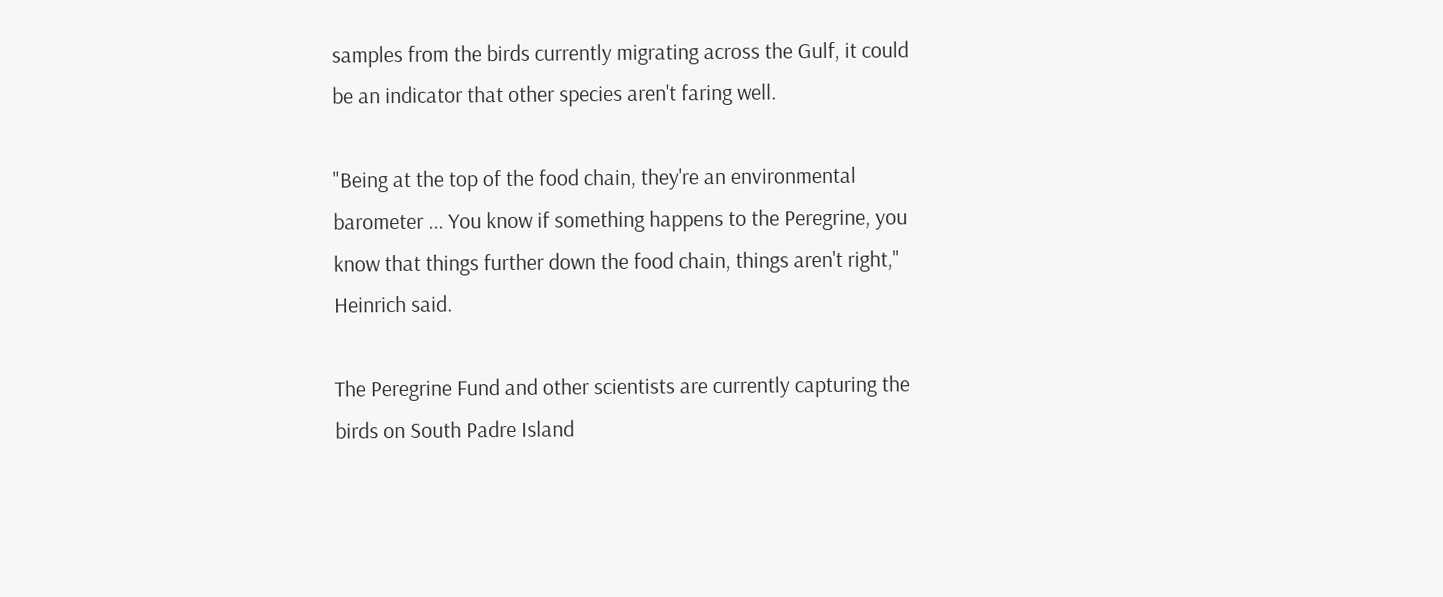samples from the birds currently migrating across the Gulf, it could be an indicator that other species aren't faring well.

"Being at the top of the food chain, they're an environmental barometer ... You know if something happens to the Peregrine, you know that things further down the food chain, things aren't right," Heinrich said.

The Peregrine Fund and other scientists are currently capturing the birds on South Padre Island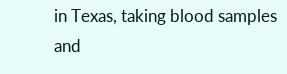in Texas, taking blood samples and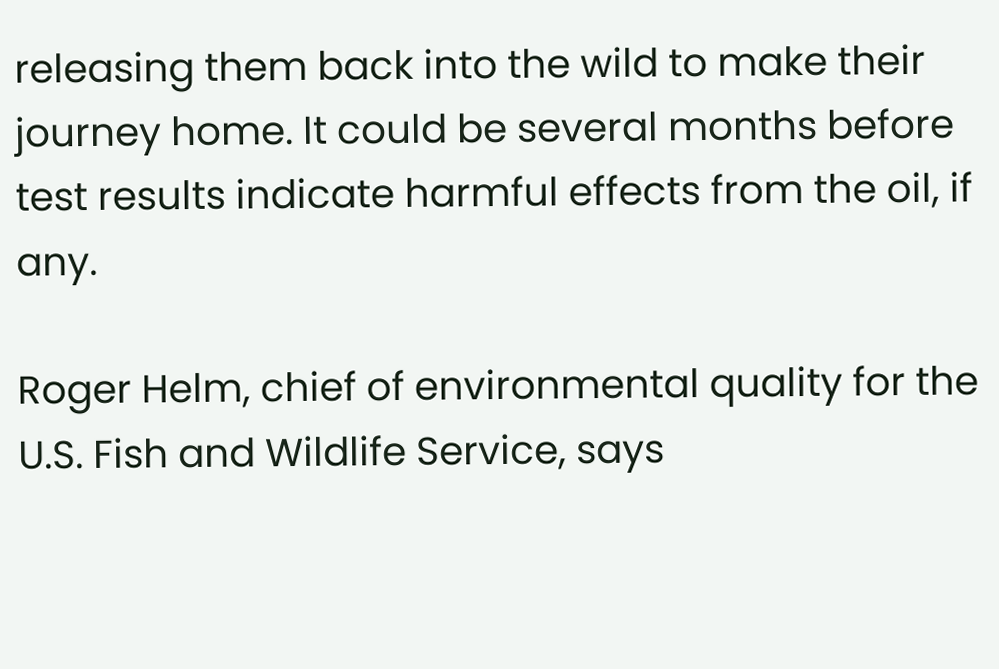releasing them back into the wild to make their journey home. It could be several months before test results indicate harmful effects from the oil, if any.

Roger Helm, chief of environmental quality for the U.S. Fish and Wildlife Service, says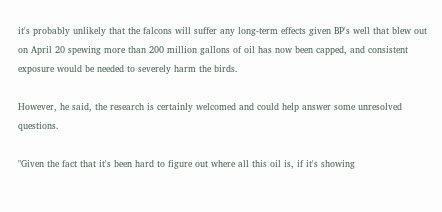it's probably unlikely that the falcons will suffer any long-term effects given BP's well that blew out on April 20 spewing more than 200 million gallons of oil has now been capped, and consistent exposure would be needed to severely harm the birds.

However, he said, the research is certainly welcomed and could help answer some unresolved questions.

"Given the fact that it's been hard to figure out where all this oil is, if it's showing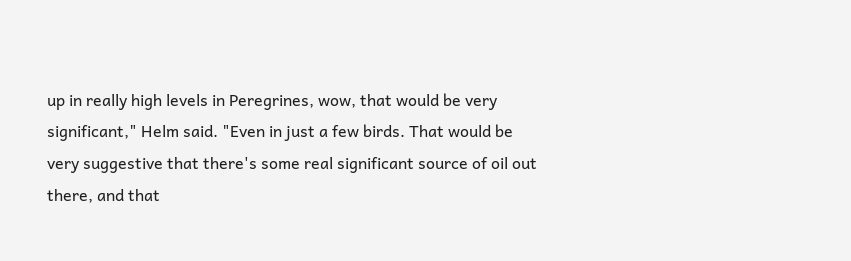up in really high levels in Peregrines, wow, that would be very significant," Helm said. "Even in just a few birds. That would be very suggestive that there's some real significant source of oil out there, and that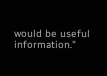would be useful information."